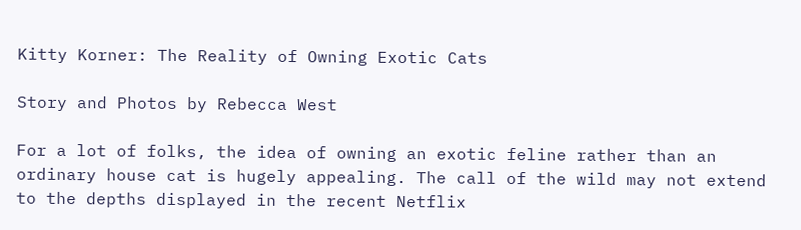Kitty Korner: The Reality of Owning Exotic Cats

Story and Photos by Rebecca West

For a lot of folks, the idea of owning an exotic feline rather than an ordinary house cat is hugely appealing. The call of the wild may not extend to the depths displayed in the recent Netflix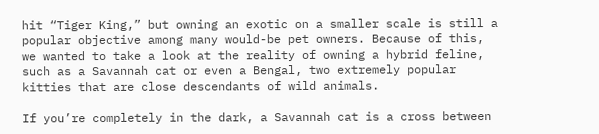hit “Tiger King,” but owning an exotic on a smaller scale is still a popular objective among many would-be pet owners. Because of this, we wanted to take a look at the reality of owning a hybrid feline, such as a Savannah cat or even a Bengal, two extremely popular kitties that are close descendants of wild animals.

If you’re completely in the dark, a Savannah cat is a cross between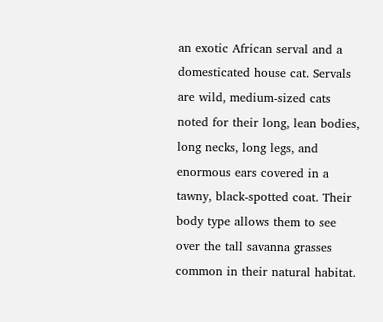an exotic African serval and a domesticated house cat. Servals are wild, medium-sized cats noted for their long, lean bodies, long necks, long legs, and enormous ears covered in a tawny, black-spotted coat. Their body type allows them to see over the tall savanna grasses common in their natural habitat.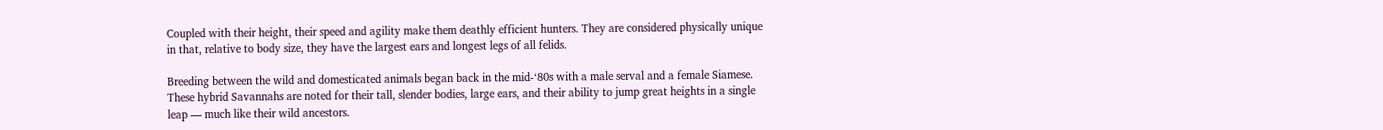Coupled with their height, their speed and agility make them deathly efficient hunters. They are considered physically unique in that, relative to body size, they have the largest ears and longest legs of all felids.

Breeding between the wild and domesticated animals began back in the mid-‘80s with a male serval and a female Siamese. These hybrid Savannahs are noted for their tall, slender bodies, large ears, and their ability to jump great heights in a single leap — much like their wild ancestors.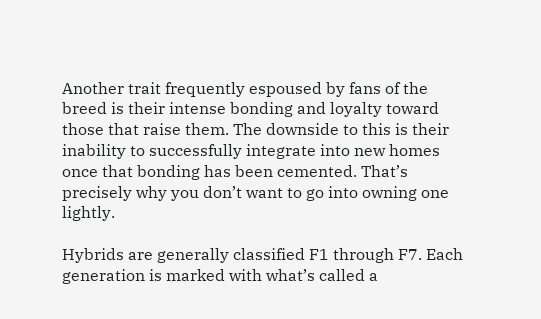Another trait frequently espoused by fans of the breed is their intense bonding and loyalty toward those that raise them. The downside to this is their inability to successfully integrate into new homes once that bonding has been cemented. That’s precisely why you don’t want to go into owning one lightly.

Hybrids are generally classified F1 through F7. Each generation is marked with what’s called a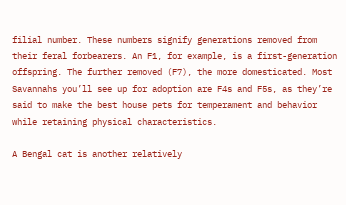filial number. These numbers signify generations removed from their feral forbearers. An F1, for example, is a first-generation offspring. The further removed (F7), the more domesticated. Most Savannahs you’ll see up for adoption are F4s and F5s, as they’re said to make the best house pets for temperament and behavior while retaining physical characteristics.

A Bengal cat is another relatively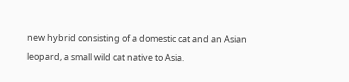new hybrid consisting of a domestic cat and an Asian leopard, a small wild cat native to Asia.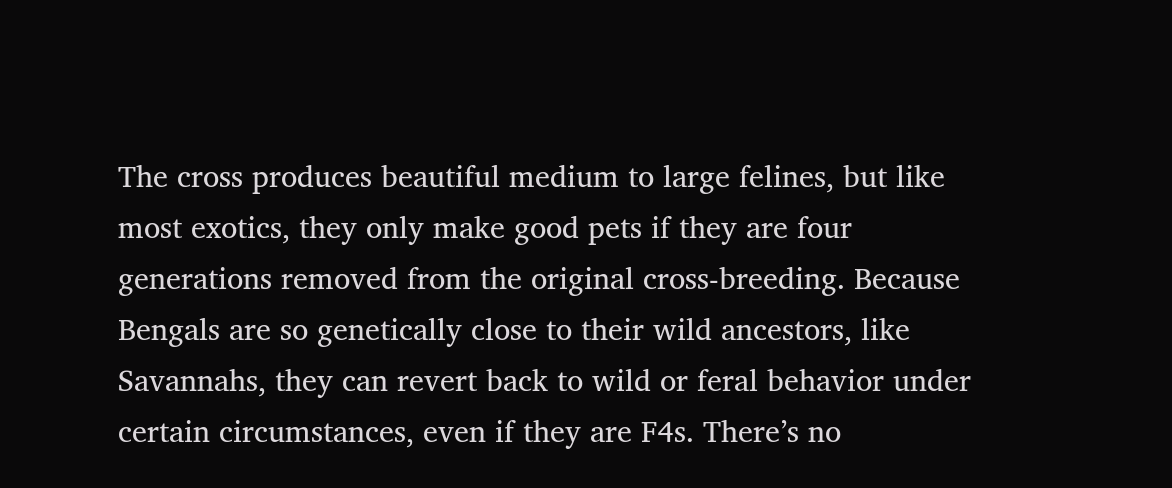The cross produces beautiful medium to large felines, but like most exotics, they only make good pets if they are four generations removed from the original cross-breeding. Because Bengals are so genetically close to their wild ancestors, like Savannahs, they can revert back to wild or feral behavior under certain circumstances, even if they are F4s. There’s no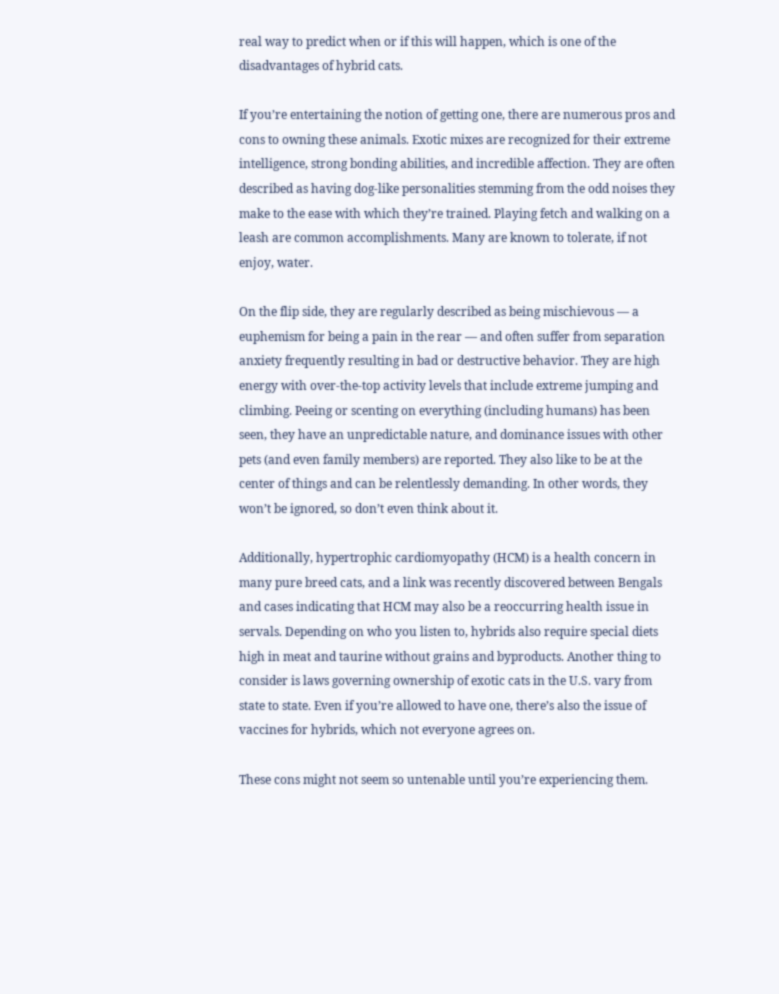real way to predict when or if this will happen, which is one of the disadvantages of hybrid cats.

If you’re entertaining the notion of getting one, there are numerous pros and cons to owning these animals. Exotic mixes are recognized for their extreme intelligence, strong bonding abilities, and incredible affection. They are often described as having dog-like personalities stemming from the odd noises they make to the ease with which they’re trained. Playing fetch and walking on a leash are common accomplishments. Many are known to tolerate, if not enjoy, water.

On the flip side, they are regularly described as being mischievous — a euphemism for being a pain in the rear — and often suffer from separation anxiety frequently resulting in bad or destructive behavior. They are high energy with over-the-top activity levels that include extreme jumping and climbing. Peeing or scenting on everything (including humans) has been seen, they have an unpredictable nature, and dominance issues with other pets (and even family members) are reported. They also like to be at the center of things and can be relentlessly demanding. In other words, they won’t be ignored, so don’t even think about it.

Additionally, hypertrophic cardiomyopathy (HCM) is a health concern in many pure breed cats, and a link was recently discovered between Bengals and cases indicating that HCM may also be a reoccurring health issue in servals. Depending on who you listen to, hybrids also require special diets high in meat and taurine without grains and byproducts. Another thing to consider is laws governing ownership of exotic cats in the U.S. vary from state to state. Even if you’re allowed to have one, there’s also the issue of vaccines for hybrids, which not everyone agrees on.

These cons might not seem so untenable until you’re experiencing them.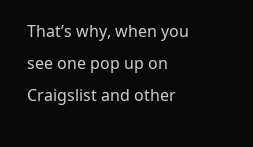That’s why, when you see one pop up on Craigslist and other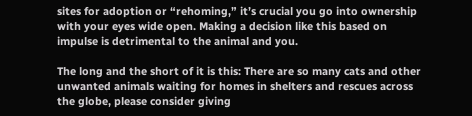sites for adoption or “rehoming,” it’s crucial you go into ownership with your eyes wide open. Making a decision like this based on impulse is detrimental to the animal and you.

The long and the short of it is this: There are so many cats and other unwanted animals waiting for homes in shelters and rescues across the globe, please consider giving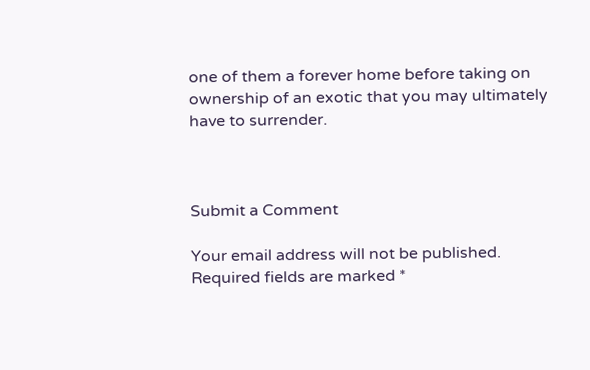one of them a forever home before taking on ownership of an exotic that you may ultimately have to surrender.



Submit a Comment

Your email address will not be published. Required fields are marked *